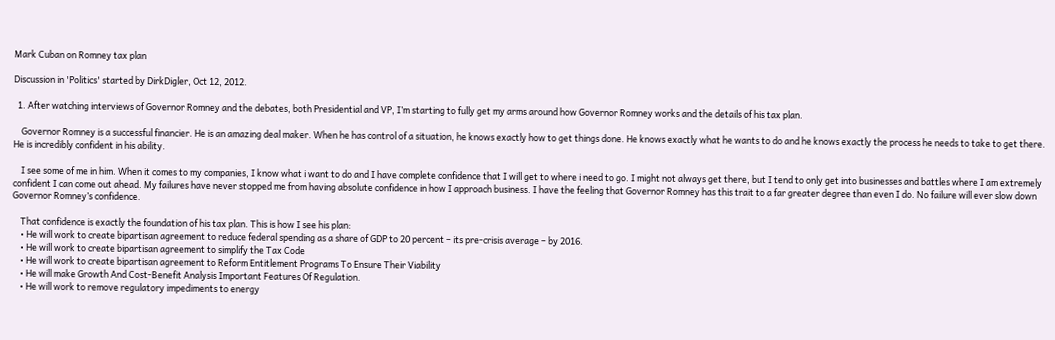Mark Cuban on Romney tax plan

Discussion in 'Politics' started by DirkDigler, Oct 12, 2012.

  1. After watching interviews of Governor Romney and the debates, both Presidential and VP, I’m starting to fully get my arms around how Governor Romney works and the details of his tax plan.

    Governor Romney is a successful financier. He is an amazing deal maker. When he has control of a situation, he knows exactly how to get things done. He knows exactly what he wants to do and he knows exactly the process he needs to take to get there. He is incredibly confident in his ability.

    I see some of me in him. When it comes to my companies, I know what i want to do and I have complete confidence that I will get to where i need to go. I might not always get there, but I tend to only get into businesses and battles where I am extremely confident I can come out ahead. My failures have never stopped me from having absolute confidence in how I approach business. I have the feeling that Governor Romney has this trait to a far greater degree than even I do. No failure will ever slow down Governor Romney’s confidence.

    That confidence is exactly the foundation of his tax plan. This is how I see his plan:
    • He will work to create bipartisan agreement to reduce federal spending as a share of GDP to 20 percent – its pre-crisis average – by 2016.
    • He will work to create bipartisan agreement to simplify the Tax Code
    • He will work to create bipartisan agreement to Reform Entitlement Programs To Ensure Their Viability
    • He will make Growth And Cost-Benefit Analysis Important Features Of Regulation.
    • He will work to remove regulatory impediments to energy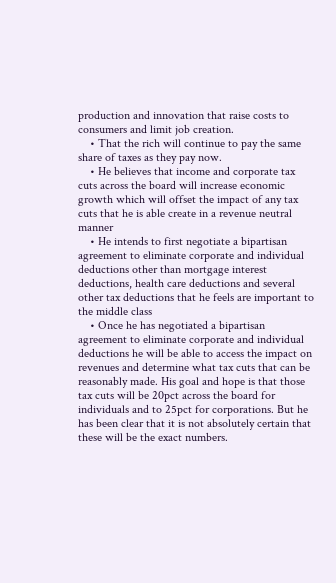production and innovation that raise costs to consumers and limit job creation.
    • That the rich will continue to pay the same share of taxes as they pay now.
    • He believes that income and corporate tax cuts across the board will increase economic growth which will offset the impact of any tax cuts that he is able create in a revenue neutral manner
    • He intends to first negotiate a bipartisan agreement to eliminate corporate and individual deductions other than mortgage interest deductions, health care deductions and several other tax deductions that he feels are important to the middle class
    • Once he has negotiated a bipartisan agreement to eliminate corporate and individual deductions he will be able to access the impact on revenues and determine what tax cuts that can be reasonably made. His goal and hope is that those tax cuts will be 20pct across the board for individuals and to 25pct for corporations. But he has been clear that it is not absolutely certain that these will be the exact numbers.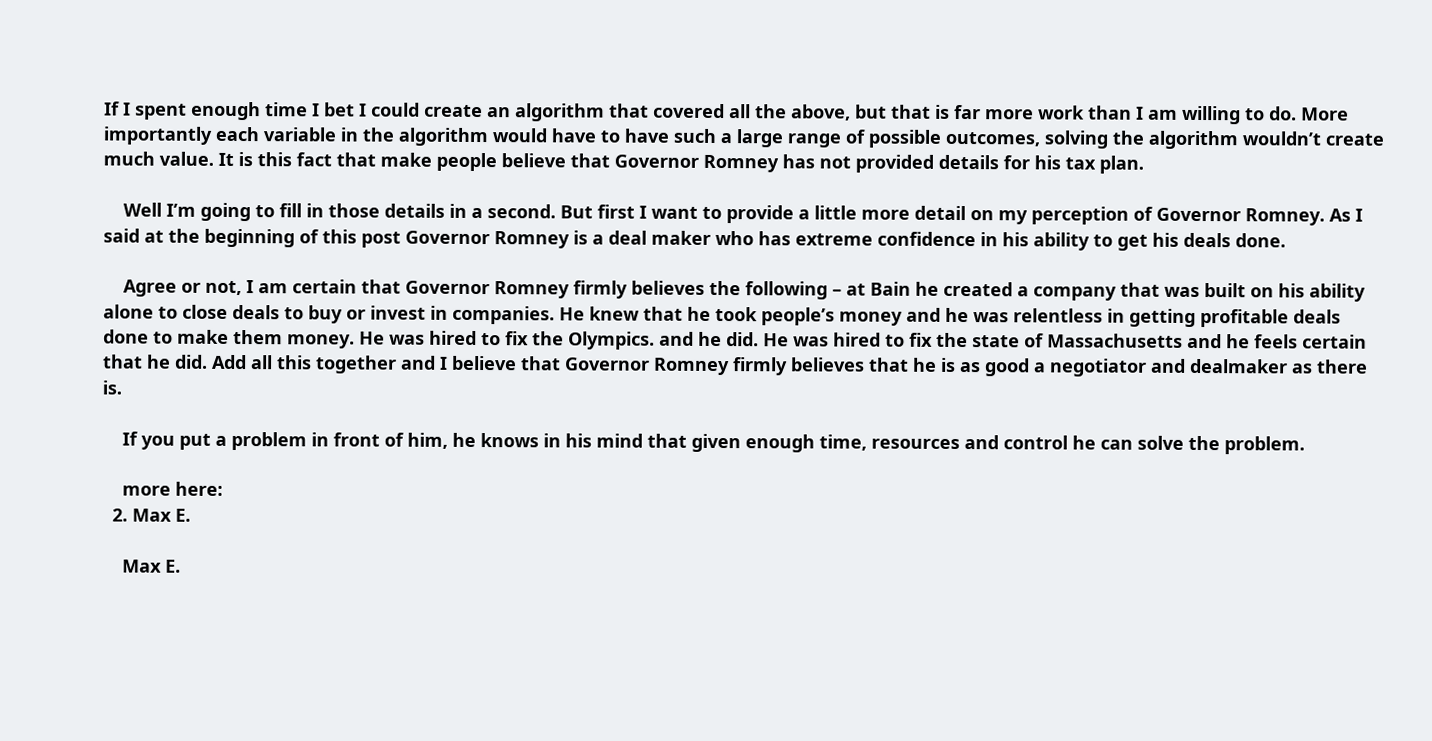If I spent enough time I bet I could create an algorithm that covered all the above, but that is far more work than I am willing to do. More importantly each variable in the algorithm would have to have such a large range of possible outcomes, solving the algorithm wouldn’t create much value. It is this fact that make people believe that Governor Romney has not provided details for his tax plan.

    Well I’m going to fill in those details in a second. But first I want to provide a little more detail on my perception of Governor Romney. As I said at the beginning of this post Governor Romney is a deal maker who has extreme confidence in his ability to get his deals done.

    Agree or not, I am certain that Governor Romney firmly believes the following – at Bain he created a company that was built on his ability alone to close deals to buy or invest in companies. He knew that he took people’s money and he was relentless in getting profitable deals done to make them money. He was hired to fix the Olympics. and he did. He was hired to fix the state of Massachusetts and he feels certain that he did. Add all this together and I believe that Governor Romney firmly believes that he is as good a negotiator and dealmaker as there is.

    If you put a problem in front of him, he knows in his mind that given enough time, resources and control he can solve the problem.

    more here:
  2. Max E.

    Max E.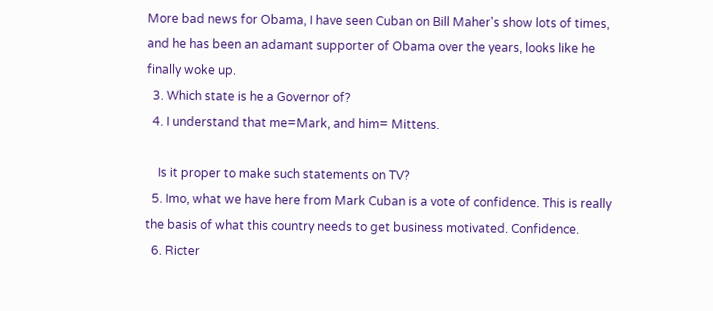More bad news for Obama, I have seen Cuban on Bill Maher's show lots of times, and he has been an adamant supporter of Obama over the years, looks like he finally woke up.
  3. Which state is he a Governor of?
  4. I understand that me=Mark, and him= Mittens.

    Is it proper to make such statements on TV?
  5. Imo, what we have here from Mark Cuban is a vote of confidence. This is really the basis of what this country needs to get business motivated. Confidence.
  6. Ricter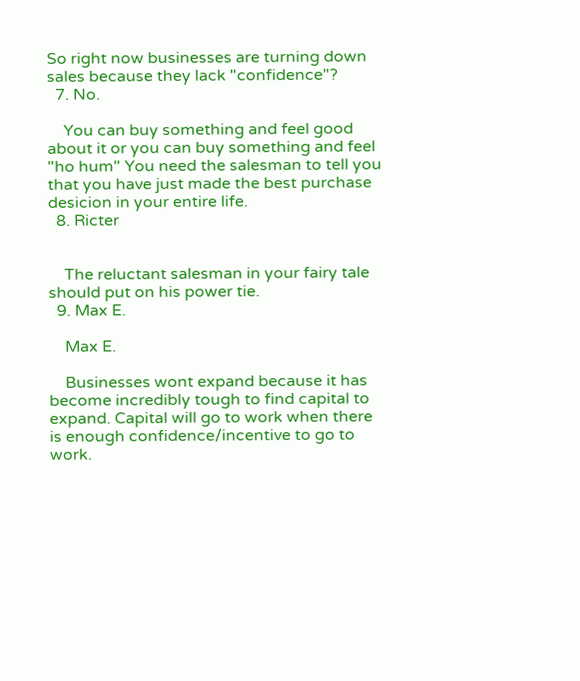So right now businesses are turning down sales because they lack "confidence"?
  7. No.

    You can buy something and feel good about it or you can buy something and feel "ho hum" You need the salesman to tell you that you have just made the best purchase desicion in your entire life.
  8. Ricter


    The reluctant salesman in your fairy tale should put on his power tie.
  9. Max E.

    Max E.

    Businesses wont expand because it has become incredibly tough to find capital to expand. Capital will go to work when there is enough confidence/incentive to go to work.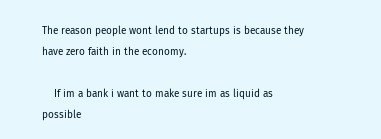The reason people wont lend to startups is because they have zero faith in the economy.

    If im a bank i want to make sure im as liquid as possible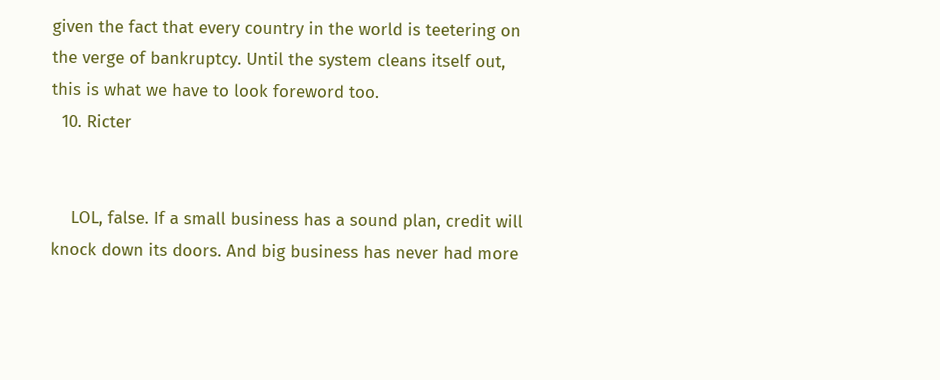given the fact that every country in the world is teetering on the verge of bankruptcy. Until the system cleans itself out, this is what we have to look foreword too.
  10. Ricter


    LOL, false. If a small business has a sound plan, credit will knock down its doors. And big business has never had more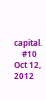capital.
    #10     Oct 12, 2012